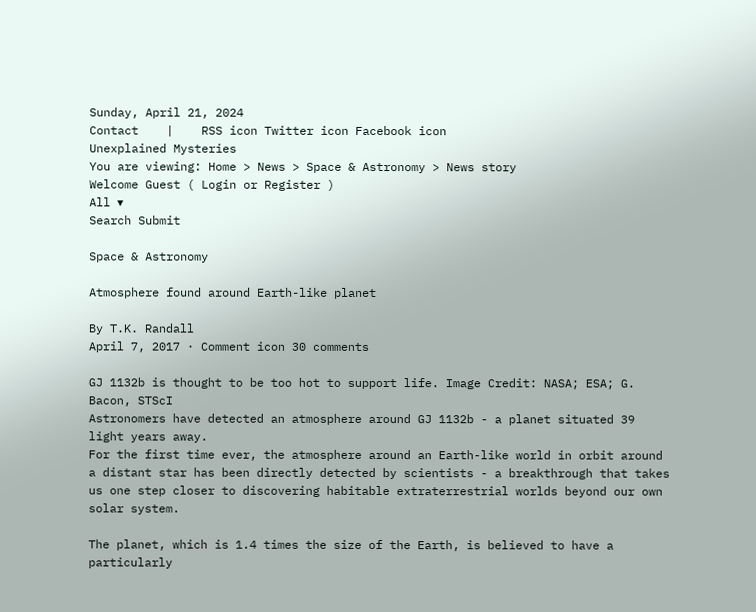Sunday, April 21, 2024
Contact    |    RSS icon Twitter icon Facebook icon
Unexplained Mysteries
You are viewing: Home > News > Space & Astronomy > News story
Welcome Guest ( Login or Register )
All ▾
Search Submit

Space & Astronomy

Atmosphere found around Earth-like planet

By T.K. Randall
April 7, 2017 · Comment icon 30 comments

GJ 1132b is thought to be too hot to support life. Image Credit: NASA; ESA; G. Bacon, STScI
Astronomers have detected an atmosphere around GJ 1132b - a planet situated 39 light years away.
For the first time ever, the atmosphere around an Earth-like world in orbit around a distant star has been directly detected by scientists - a breakthrough that takes us one step closer to discovering habitable extraterrestrial worlds beyond our own solar system.

The planet, which is 1.4 times the size of the Earth, is believed to have a particularly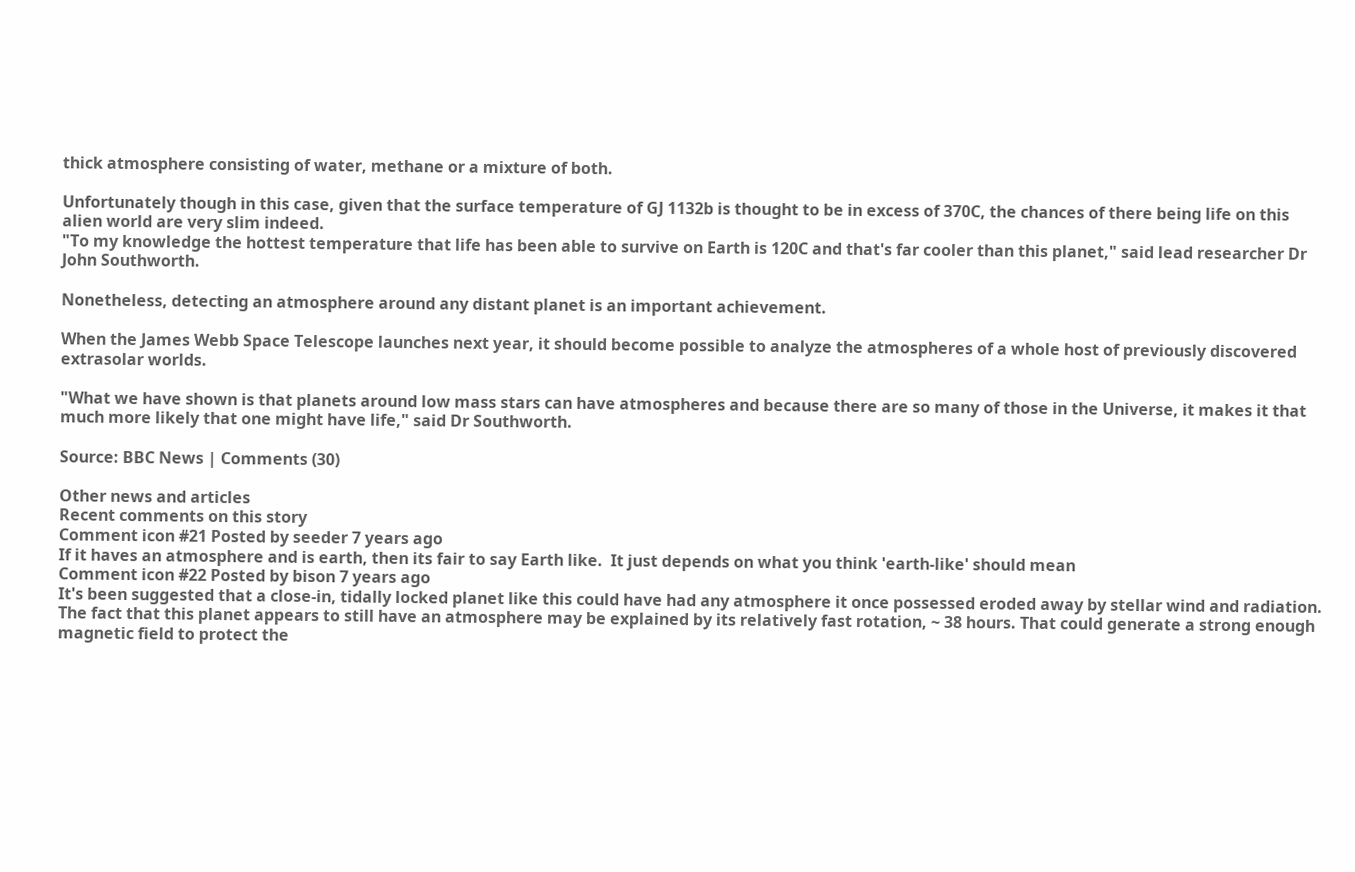thick atmosphere consisting of water, methane or a mixture of both.

Unfortunately though in this case, given that the surface temperature of GJ 1132b is thought to be in excess of 370C, the chances of there being life on this alien world are very slim indeed.
"To my knowledge the hottest temperature that life has been able to survive on Earth is 120C and that's far cooler than this planet," said lead researcher Dr John Southworth.

Nonetheless, detecting an atmosphere around any distant planet is an important achievement.

When the James Webb Space Telescope launches next year, it should become possible to analyze the atmospheres of a whole host of previously discovered extrasolar worlds.

"What we have shown is that planets around low mass stars can have atmospheres and because there are so many of those in the Universe, it makes it that much more likely that one might have life," said Dr Southworth.

Source: BBC News | Comments (30)

Other news and articles
Recent comments on this story
Comment icon #21 Posted by seeder 7 years ago
If it haves an atmosphere and is earth, then its fair to say Earth like.  It just depends on what you think 'earth-like' should mean
Comment icon #22 Posted by bison 7 years ago
It's been suggested that a close-in, tidally locked planet like this could have had any atmosphere it once possessed eroded away by stellar wind and radiation. The fact that this planet appears to still have an atmosphere may be explained by its relatively fast rotation, ~ 38 hours. That could generate a strong enough magnetic field to protect the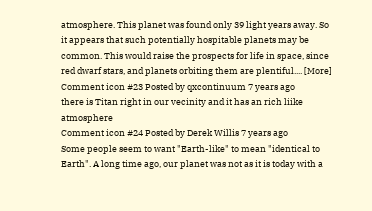atmosphere. This planet was found only 39 light years away. So it appears that such potentially hospitable planets may be common. This would raise the prospects for life in space, since red dwarf stars, and planets orbiting them are plentiful.... [More]
Comment icon #23 Posted by qxcontinuum 7 years ago
there is Titan right in our vecinity and it has an rich liike atmosphere
Comment icon #24 Posted by Derek Willis 7 years ago
Some people seem to want "Earth-like" to mean "identical to Earth". A long time ago, our planet was not as it is today with a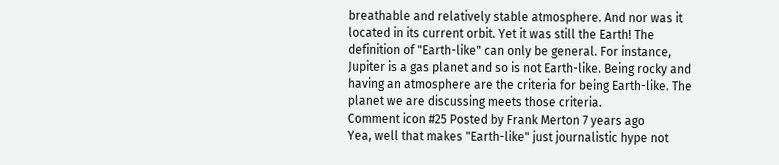breathable and relatively stable atmosphere. And nor was it located in its current orbit. Yet it was still the Earth! The definition of "Earth-like" can only be general. For instance, Jupiter is a gas planet and so is not Earth-like. Being rocky and having an atmosphere are the criteria for being Earth-like. The planet we are discussing meets those criteria.
Comment icon #25 Posted by Frank Merton 7 years ago
Yea, well that makes "Earth-like" just journalistic hype not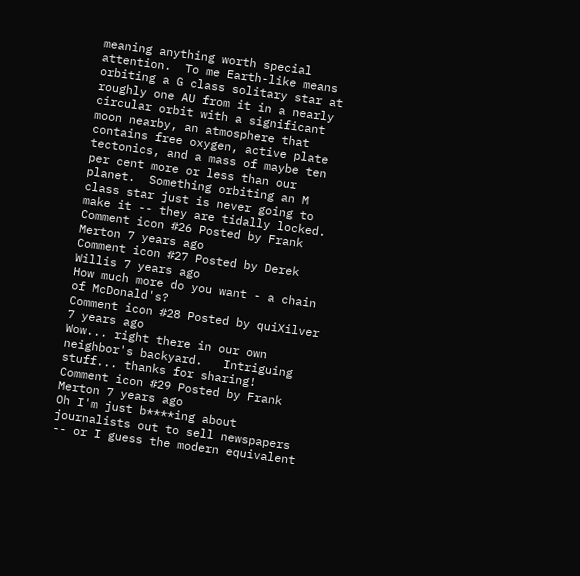meaning anything worth special attention.  To me Earth-like means orbiting a G class solitary star at roughly one AU from it in a nearly circular orbit with a significant moon nearby, an atmosphere that contains free oxygen, active plate tectonics, and a mass of maybe ten per cent more or less than our planet.  Something orbiting an M class star just is never going to make it -- they are tidally locked.
Comment icon #26 Posted by Frank Merton 7 years ago
Comment icon #27 Posted by Derek Willis 7 years ago
How much more do you want - a chain of McDonald's?
Comment icon #28 Posted by quiXilver 7 years ago
Wow... right there in our own neighbor's backyard.   Intriguing stuff... thanks for sharing!
Comment icon #29 Posted by Frank Merton 7 years ago
Oh I'm just b****ing about journalists out to sell newspapers -- or I guess the modern equivalent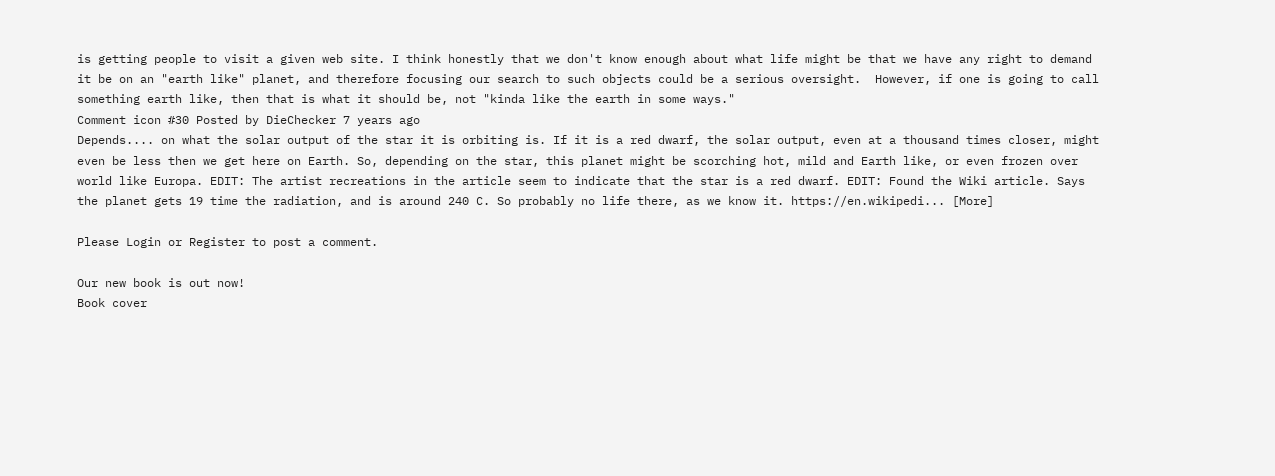is getting people to visit a given web site. I think honestly that we don't know enough about what life might be that we have any right to demand it be on an "earth like" planet, and therefore focusing our search to such objects could be a serious oversight.  However, if one is going to call something earth like, then that is what it should be, not "kinda like the earth in some ways."
Comment icon #30 Posted by DieChecker 7 years ago
Depends.... on what the solar output of the star it is orbiting is. If it is a red dwarf, the solar output, even at a thousand times closer, might even be less then we get here on Earth. So, depending on the star, this planet might be scorching hot, mild and Earth like, or even frozen over world like Europa. EDIT: The artist recreations in the article seem to indicate that the star is a red dwarf. EDIT: Found the Wiki article. Says the planet gets 19 time the radiation, and is around 240 C. So probably no life there, as we know it. https://en.wikipedi... [More]

Please Login or Register to post a comment.

Our new book is out now!
Book cover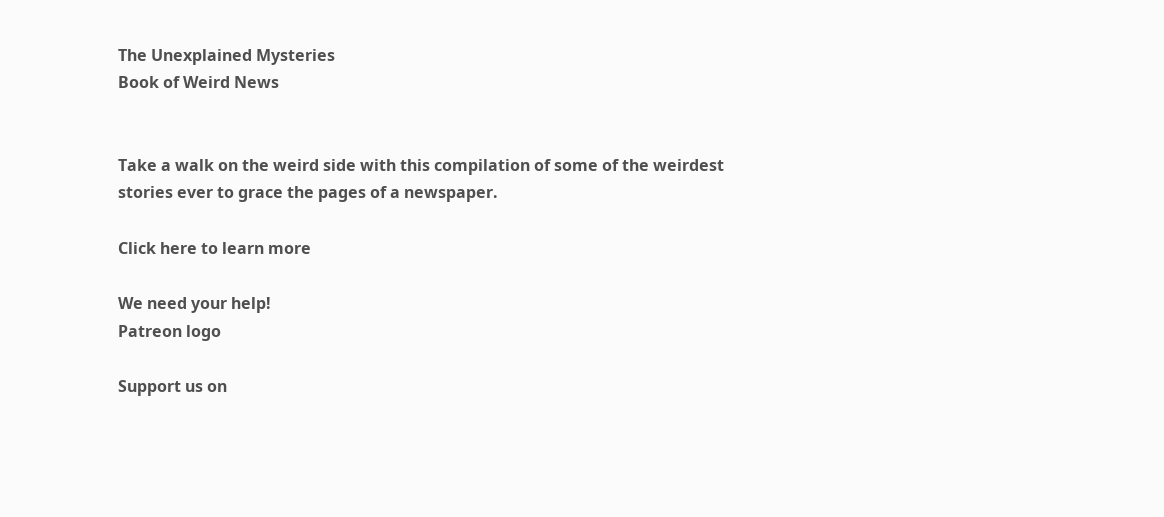The Unexplained Mysteries
Book of Weird News


Take a walk on the weird side with this compilation of some of the weirdest stories ever to grace the pages of a newspaper.

Click here to learn more

We need your help!
Patreon logo

Support us on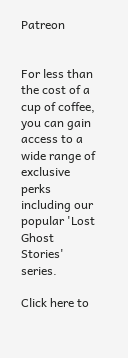Patreon


For less than the cost of a cup of coffee, you can gain access to a wide range of exclusive perks including our popular 'Lost Ghost Stories' series.

Click here to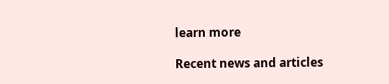learn more

Recent news and articles